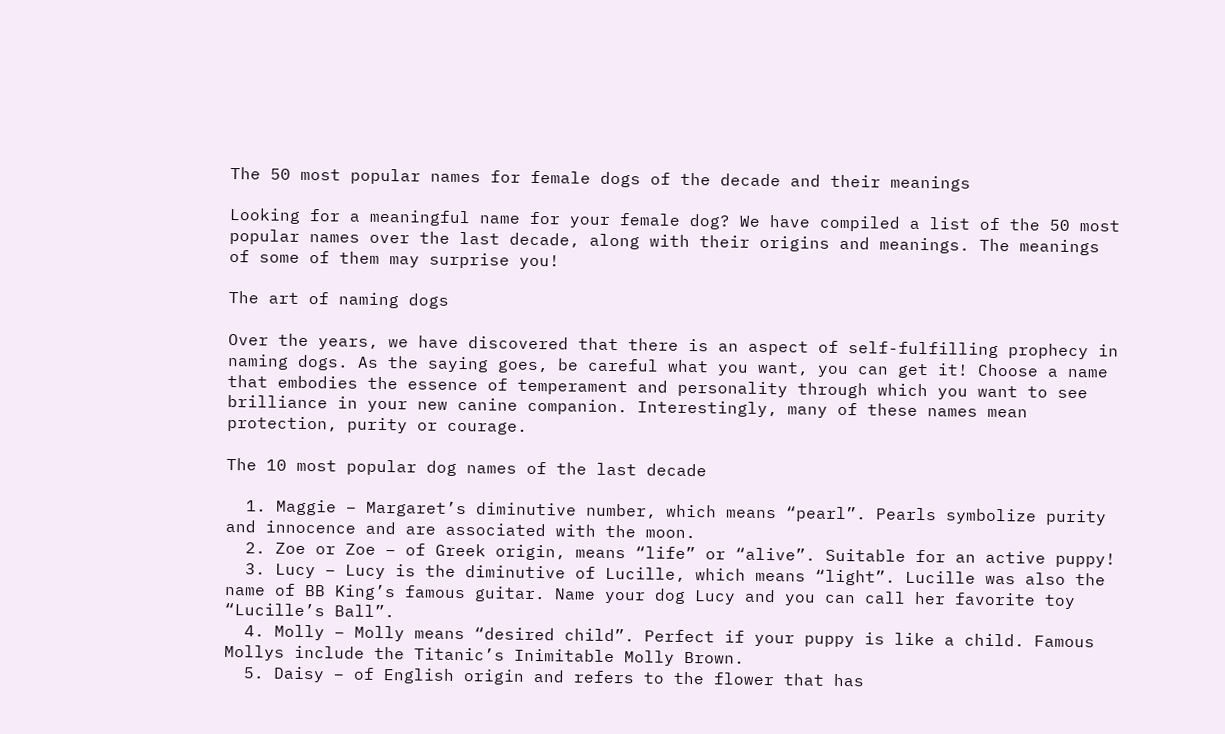The 50 most popular names for female dogs of the decade and their meanings

Looking for a meaningful name for your female dog? We have compiled a list of the 50 most popular names over the last decade, along with their origins and meanings. The meanings of some of them may surprise you!

The art of naming dogs

Over the years, we have discovered that there is an aspect of self-fulfilling prophecy in naming dogs. As the saying goes, be careful what you want, you can get it! Choose a name that embodies the essence of temperament and personality through which you want to see brilliance in your new canine companion. Interestingly, many of these names mean protection, purity or courage.

The 10 most popular dog names of the last decade

  1. Maggie – Margaret’s diminutive number, which means “pearl”. Pearls symbolize purity and innocence and are associated with the moon.
  2. Zoe or Zoe – of Greek origin, means “life” or “alive”. Suitable for an active puppy!
  3. Lucy – Lucy is the diminutive of Lucille, which means “light”. Lucille was also the name of BB King’s famous guitar. Name your dog Lucy and you can call her favorite toy “Lucille’s Ball”.
  4. Molly – Molly means “desired child”. Perfect if your puppy is like a child. Famous Mollys include the Titanic’s Inimitable Molly Brown.
  5. Daisy – of English origin and refers to the flower that has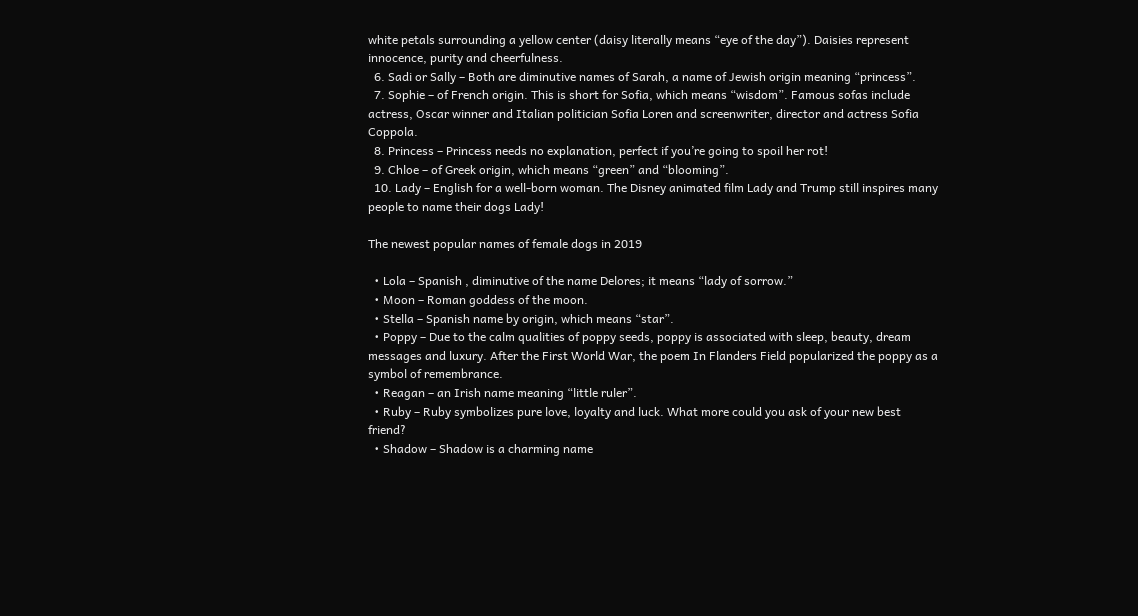white petals surrounding a yellow center (daisy literally means “eye of the day”). Daisies represent innocence, purity and cheerfulness.
  6. Sadi or Sally – Both are diminutive names of Sarah, a name of Jewish origin meaning “princess”.
  7. Sophie – of French origin. This is short for Sofia, which means “wisdom”. Famous sofas include actress, Oscar winner and Italian politician Sofia Loren and screenwriter, director and actress Sofia Coppola.
  8. Princess – Princess needs no explanation, perfect if you’re going to spoil her rot!
  9. Chloe – of Greek origin, which means “green” and “blooming”.
  10. Lady – English for a well-born woman. The Disney animated film Lady and Trump still inspires many people to name their dogs Lady!

The newest popular names of female dogs in 2019

  • Lola – Spanish , diminutive of the name Delores; it means “lady of sorrow.”
  • Moon – Roman goddess of the moon.
  • Stella – Spanish name by origin, which means “star”.
  • Poppy – Due to the calm qualities of poppy seeds, poppy is associated with sleep, beauty, dream messages and luxury. After the First World War, the poem In Flanders Field popularized the poppy as a symbol of remembrance.
  • Reagan – an Irish name meaning “little ruler”.
  • Ruby – Ruby symbolizes pure love, loyalty and luck. What more could you ask of your new best friend?
  • Shadow – Shadow is a charming name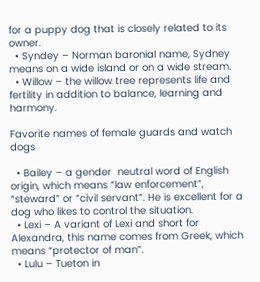for a puppy dog that is closely related to its owner.
  • Syndey – Norman baronial name, Sydney means on a wide island or on a wide stream.
  • Willow – the willow tree represents life and fertility in addition to balance, learning and harmony.

Favorite names of female guards and watch dogs

  • Bailey – a gender  neutral word of English origin, which means “law enforcement”, “steward” or “civil servant”. He is excellent for a dog who likes to control the situation.
  • Lexi – A variant of Lexi and short for Alexandra, this name comes from Greek, which means “protector of man”.
  • Lulu – Tueton in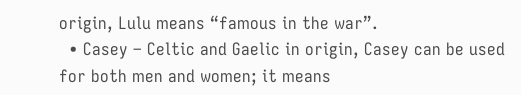origin, Lulu means “famous in the war”.
  • Casey – Celtic and Gaelic in origin, Casey can be used for both men and women; it means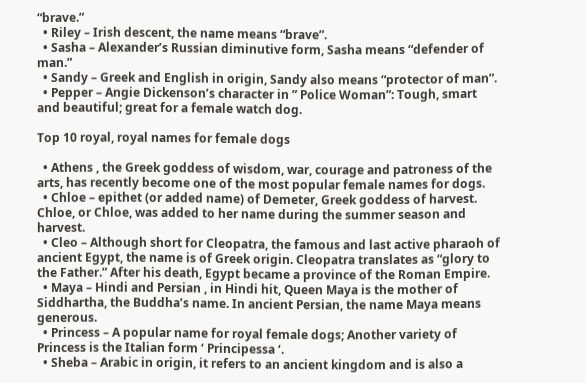“brave.”
  • Riley – Irish descent, the name means “brave”.
  • Sasha – Alexander’s Russian diminutive form, Sasha means “defender of man.”
  • Sandy – Greek and English in origin, Sandy also means “protector of man”.
  • Pepper – Angie Dickenson’s character in ” Police Woman”: Tough, smart and beautiful; great for a female watch dog.

Top 10 royal, royal names for female dogs

  • Athens , the Greek goddess of wisdom, war, courage and patroness of the arts, has recently become one of the most popular female names for dogs.
  • Chloe – epithet (or added name) of Demeter, Greek goddess of harvest. Chloe, or Chloe, was added to her name during the summer season and harvest.
  • Cleo – Although short for Cleopatra, the famous and last active pharaoh of ancient Egypt, the name is of Greek origin. Cleopatra translates as “glory to the Father.” After his death, Egypt became a province of the Roman Empire.
  • Maya – Hindi and Persian , in Hindi hit, Queen Maya is the mother of Siddhartha, the Buddha’s name. In ancient Persian, the name Maya means generous.
  • Princess – A popular name for royal female dogs; Another variety of Princess is the Italian form ‘ Principessa ‘.
  • Sheba – Arabic in origin, it refers to an ancient kingdom and is also a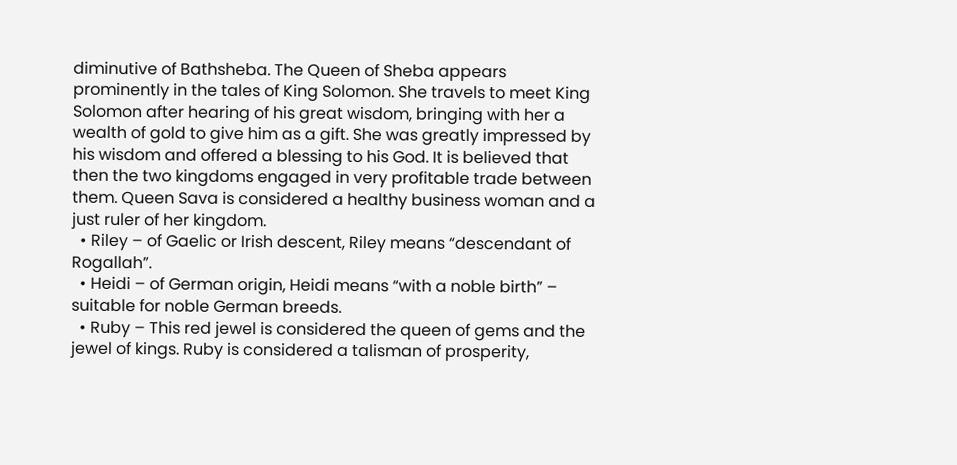diminutive of Bathsheba. The Queen of Sheba appears prominently in the tales of King Solomon. She travels to meet King Solomon after hearing of his great wisdom, bringing with her a wealth of gold to give him as a gift. She was greatly impressed by his wisdom and offered a blessing to his God. It is believed that then the two kingdoms engaged in very profitable trade between them. Queen Sava is considered a healthy business woman and a just ruler of her kingdom.
  • Riley – of Gaelic or Irish descent, Riley means “descendant of Rogallah”.
  • Heidi – of German origin, Heidi means “with a noble birth” – suitable for noble German breeds.
  • Ruby – This red jewel is considered the queen of gems and the jewel of kings. Ruby is considered a talisman of prosperity,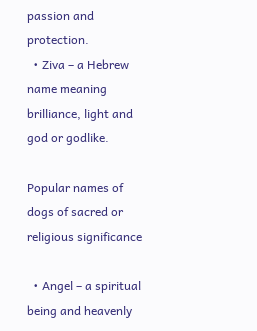passion and protection.
  • Ziva – a Hebrew name meaning brilliance, light and god or godlike.

Popular names of dogs of sacred or religious significance

  • Angel – a spiritual being and heavenly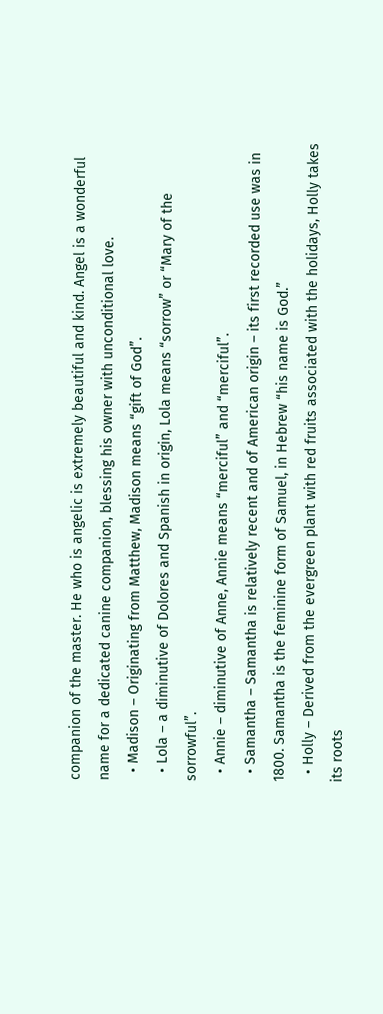companion of the master. He who is angelic is extremely beautiful and kind. Angel is a wonderful name for a dedicated canine companion, blessing his owner with unconditional love.
  • Madison – Originating from Matthew, Madison means “gift of God”.
  • Lola – a diminutive of Dolores and Spanish in origin, Lola means “sorrow” or “Mary of the sorrowful”.
  • Annie – diminutive of Anne, Annie means “merciful” and “merciful”.
  • Samantha – Samantha is relatively recent and of American origin – its first recorded use was in 1800. Samantha is the feminine form of Samuel, in Hebrew “his name is God.”
  • Holly – Derived from the evergreen plant with red fruits associated with the holidays, Holly takes its roots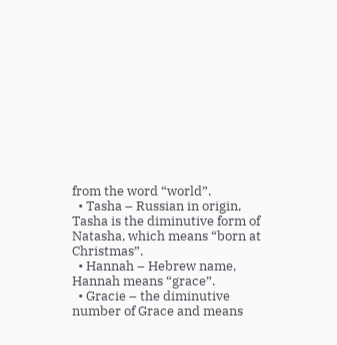from the word “world”.
  • Tasha – Russian in origin, Tasha is the diminutive form of Natasha, which means “born at Christmas”.
  • Hannah – Hebrew name, Hannah means “grace”.
  • Gracie – the diminutive number of Grace and means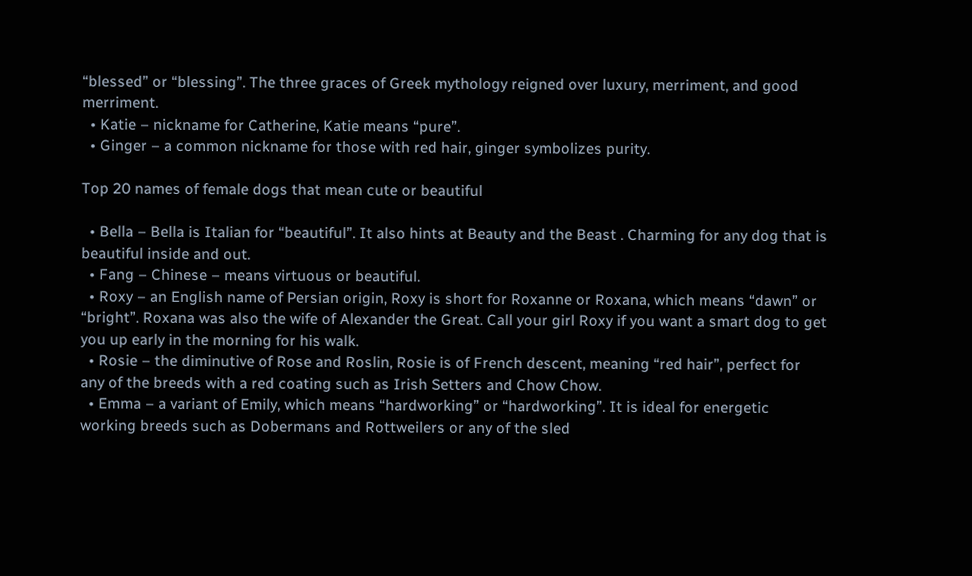“blessed” or “blessing”. The three graces of Greek mythology reigned over luxury, merriment, and good merriment.
  • Katie – nickname for Catherine, Katie means “pure”.
  • Ginger – a common nickname for those with red hair, ginger symbolizes purity.

Top 20 names of female dogs that mean cute or beautiful

  • Bella – Bella is Italian for “beautiful”. It also hints at Beauty and the Beast . Charming for any dog that is beautiful inside and out.
  • Fang – Chinese – means virtuous or beautiful.
  • Roxy – an English name of Persian origin, Roxy is short for Roxanne or Roxana, which means “dawn” or “bright”. Roxana was also the wife of Alexander the Great. Call your girl Roxy if you want a smart dog to get you up early in the morning for his walk.
  • Rosie – the diminutive of Rose and Roslin, Rosie is of French descent, meaning “red hair”, perfect for any of the breeds with a red coating such as Irish Setters and Chow Chow.
  • Emma – a variant of Emily, which means “hardworking” or “hardworking”. It is ideal for energetic working breeds such as Dobermans and Rottweilers or any of the sled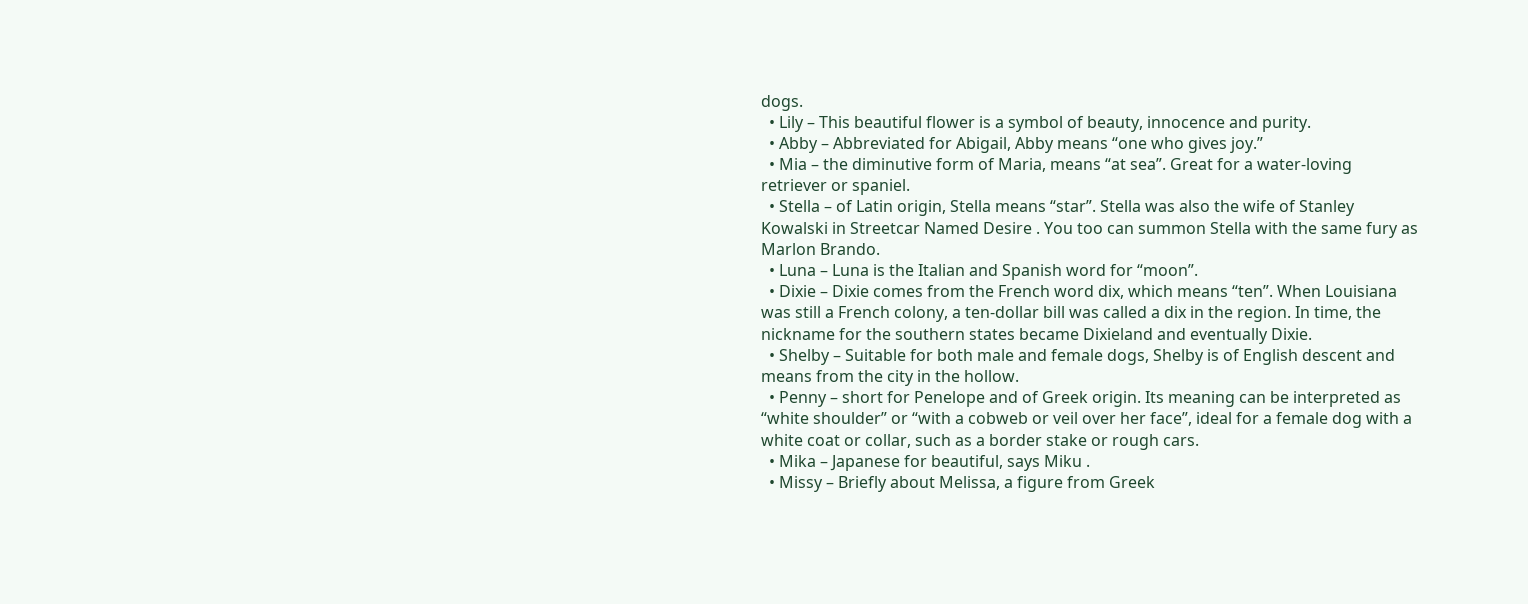dogs.
  • Lily – This beautiful flower is a symbol of beauty, innocence and purity.
  • Abby – Abbreviated for Abigail, Abby means “one who gives joy.”
  • Mia – the diminutive form of Maria, means “at sea”. Great for a water-loving retriever or spaniel.
  • Stella – of Latin origin, Stella means “star”. Stella was also the wife of Stanley Kowalski in Streetcar Named Desire . You too can summon Stella with the same fury as Marlon Brando.
  • Luna – Luna is the Italian and Spanish word for “moon”.
  • Dixie – Dixie comes from the French word dix, which means “ten”. When Louisiana was still a French colony, a ten-dollar bill was called a dix in the region. In time, the nickname for the southern states became Dixieland and eventually Dixie.
  • Shelby – Suitable for both male and female dogs, Shelby is of English descent and means from the city in the hollow.
  • Penny – short for Penelope and of Greek origin. Its meaning can be interpreted as “white shoulder” or “with a cobweb or veil over her face”, ideal for a female dog with a white coat or collar, such as a border stake or rough cars.
  • Mika – Japanese for beautiful, says Miku .
  • Missy – Briefly about Melissa, a figure from Greek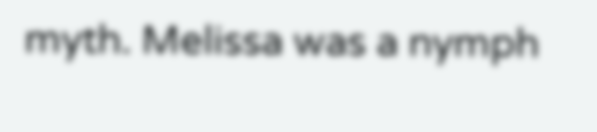myth. Melissa was a nymph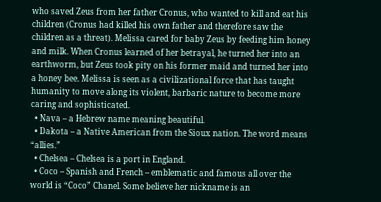who saved Zeus from her father Cronus, who wanted to kill and eat his children (Cronus had killed his own father and therefore saw the children as a threat). Melissa cared for baby Zeus by feeding him honey and milk. When Cronus learned of her betrayal, he turned her into an earthworm, but Zeus took pity on his former maid and turned her into a honey bee. Melissa is seen as a civilizational force that has taught humanity to move along its violent, barbaric nature to become more caring and sophisticated.
  • Nava – a Hebrew name meaning beautiful.
  • Dakota – a Native American from the Sioux nation. The word means “allies.”
  • Chelsea – Chelsea is a port in England.
  • Coco – Spanish and French – emblematic and famous all over the world is “Coco” Chanel. Some believe her nickname is an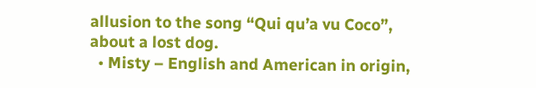allusion to the song “Qui qu’a vu Coco”, about a lost dog.
  • Misty – English and American in origin,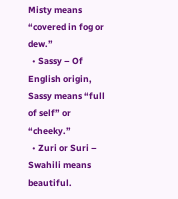Misty means “covered in fog or dew.”
  • Sassy – Of English origin, Sassy means “full of self” or “cheeky.”
  • Zuri or Suri – Swahili means beautiful.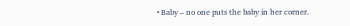• Baby – no one puts the baby in her corner.